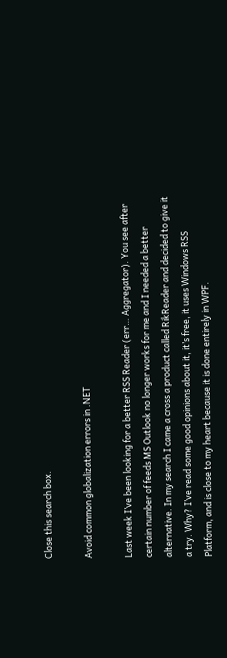Close this search box.

Avoid common globalization errors in .NET

Last week I’ve been looking for a better RSS Reader (err… Aggregator). You see after certain number of feeds MS Outlook no longer works for me and I needed a better alternative. In my search I came a cross a product called RikReader and decided to give it a try. Why? I’ve read some good opinions about it, it’s free, it uses Windows RSS Platform, and is close to my heart because it is done entirely in WPF.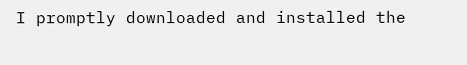I promptly downloaded and installed the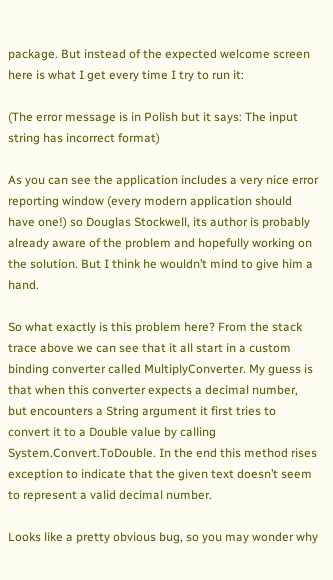package. But instead of the expected welcome screen here is what I get every time I try to run it:

(The error message is in Polish but it says: The input string has incorrect format)

As you can see the application includes a very nice error reporting window (every modern application should have one!) so Douglas Stockwell, its author is probably already aware of the problem and hopefully working on the solution. But I think he wouldn’t mind to give him a hand.

So what exactly is this problem here? From the stack trace above we can see that it all start in a custom binding converter called MultiplyConverter. My guess is that when this converter expects a decimal number, but encounters a String argument it first tries to convert it to a Double value by calling System.Convert.ToDouble. In the end this method rises exception to indicate that the given text doesn’t seem to represent a valid decimal number.

Looks like a pretty obvious bug, so you may wonder why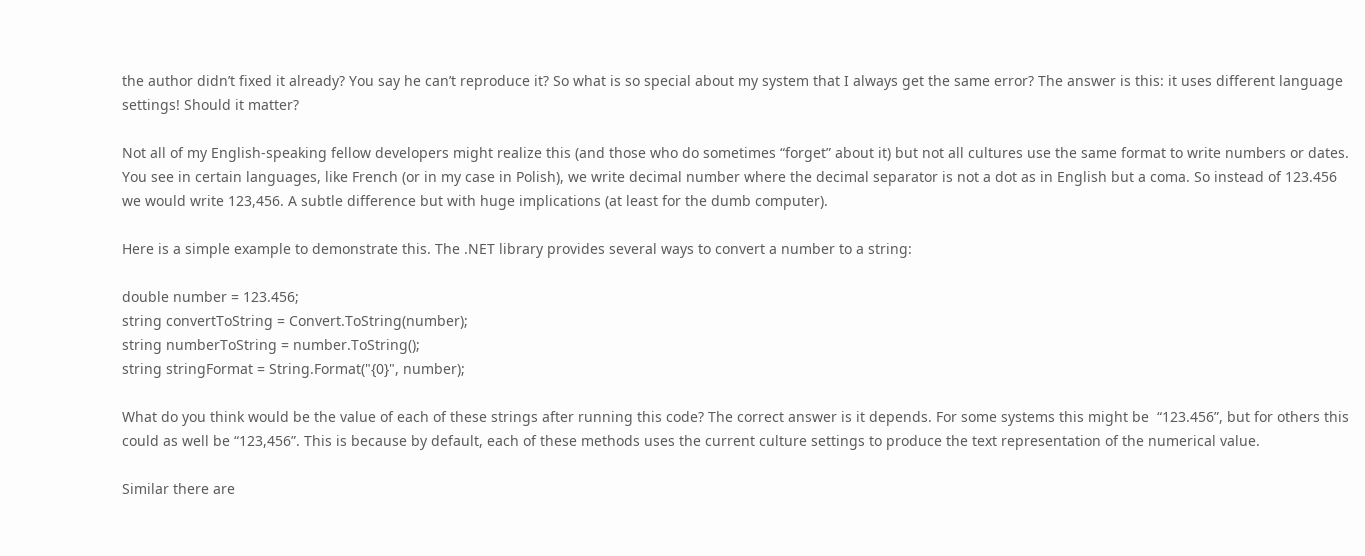the author didn’t fixed it already? You say he can’t reproduce it? So what is so special about my system that I always get the same error? The answer is this: it uses different language settings! Should it matter?

Not all of my English-speaking fellow developers might realize this (and those who do sometimes “forget” about it) but not all cultures use the same format to write numbers or dates. You see in certain languages, like French (or in my case in Polish), we write decimal number where the decimal separator is not a dot as in English but a coma. So instead of 123.456 we would write 123,456. A subtle difference but with huge implications (at least for the dumb computer).

Here is a simple example to demonstrate this. The .NET library provides several ways to convert a number to a string:

double number = 123.456;
string convertToString = Convert.ToString(number);
string numberToString = number.ToString();
string stringFormat = String.Format("{0}", number);

What do you think would be the value of each of these strings after running this code? The correct answer is it depends. For some systems this might be  “123.456”, but for others this could as well be “123,456”. This is because by default, each of these methods uses the current culture settings to produce the text representation of the numerical value.

Similar there are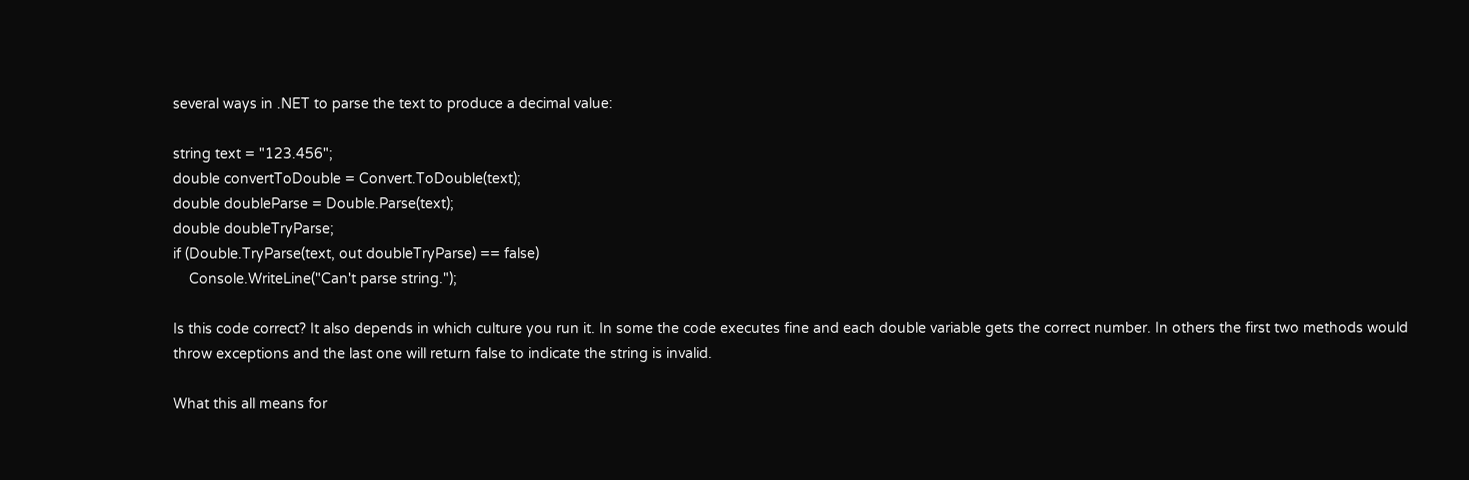several ways in .NET to parse the text to produce a decimal value:

string text = "123.456";
double convertToDouble = Convert.ToDouble(text);
double doubleParse = Double.Parse(text);
double doubleTryParse;
if (Double.TryParse(text, out doubleTryParse) == false)
    Console.WriteLine("Can't parse string.");

Is this code correct? It also depends in which culture you run it. In some the code executes fine and each double variable gets the correct number. In others the first two methods would throw exceptions and the last one will return false to indicate the string is invalid.

What this all means for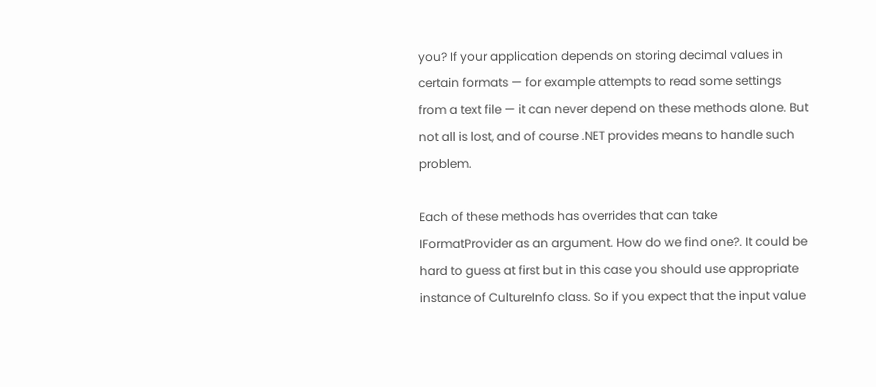you? If your application depends on storing decimal values in certain formats — for example attempts to read some settings from a text file — it can never depend on these methods alone. But not all is lost, and of course .NET provides means to handle such problem.

Each of these methods has overrides that can take IFormatProvider as an argument. How do we find one?. It could be hard to guess at first but in this case you should use appropriate instance of CultureInfo class. So if you expect that the input value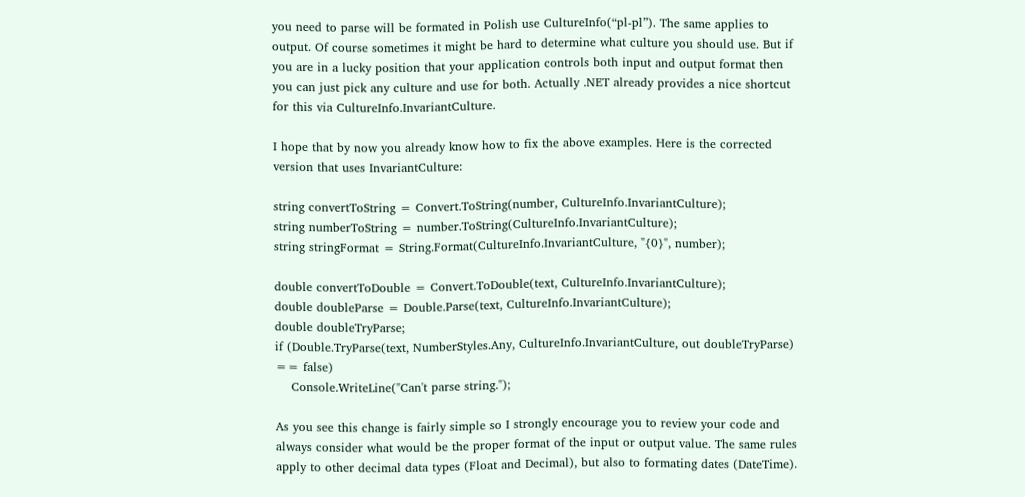you need to parse will be formated in Polish use CultureInfo(“pl-pl”). The same applies to output. Of course sometimes it might be hard to determine what culture you should use. But if you are in a lucky position that your application controls both input and output format then you can just pick any culture and use for both. Actually .NET already provides a nice shortcut for this via CultureInfo.InvariantCulture.

I hope that by now you already know how to fix the above examples. Here is the corrected version that uses InvariantCulture:

string convertToString = Convert.ToString(number, CultureInfo.InvariantCulture);
string numberToString = number.ToString(CultureInfo.InvariantCulture);
string stringFormat = String.Format(CultureInfo.InvariantCulture, "{0}", number);

double convertToDouble = Convert.ToDouble(text, CultureInfo.InvariantCulture);
double doubleParse = Double.Parse(text, CultureInfo.InvariantCulture);
double doubleTryParse;
if (Double.TryParse(text, NumberStyles.Any, CultureInfo.InvariantCulture, out doubleTryParse) == false)
    Console.WriteLine("Can't parse string.");

As you see this change is fairly simple so I strongly encourage you to review your code and always consider what would be the proper format of the input or output value. The same rules apply to other decimal data types (Float and Decimal), but also to formating dates (DateTime).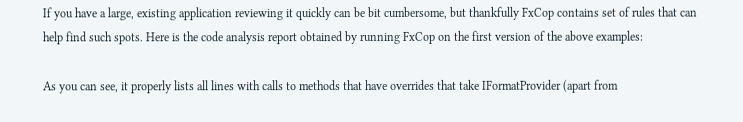If you have a large, existing application reviewing it quickly can be bit cumbersome, but thankfully FxCop contains set of rules that can help find such spots. Here is the code analysis report obtained by running FxCop on the first version of the above examples:

As you can see, it properly lists all lines with calls to methods that have overrides that take IFormatProvider (apart from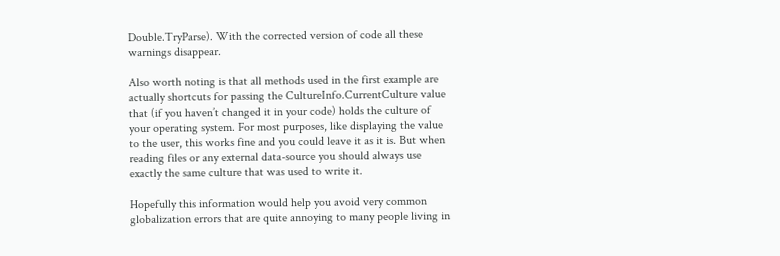Double.TryParse). With the corrected version of code all these warnings disappear.

Also worth noting is that all methods used in the first example are actually shortcuts for passing the CultureInfo.CurrentCulture value that (if you haven’t changed it in your code) holds the culture of your operating system. For most purposes, like displaying the value to the user, this works fine and you could leave it as it is. But when reading files or any external data-source you should always use exactly the same culture that was used to write it.

Hopefully this information would help you avoid very common globalization errors that are quite annoying to many people living in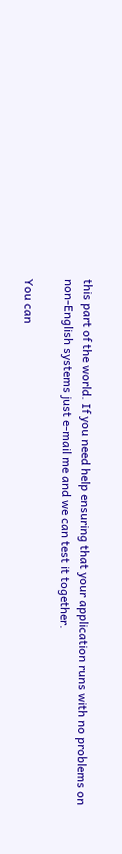this part of the world. If you need help ensuring that your application runs with no problems on non-English systems just e-mail me and we can test it together.

You can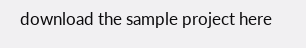download the sample project here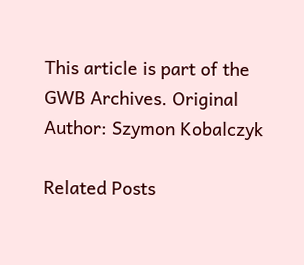This article is part of the GWB Archives. Original Author: Szymon Kobalczyk

Related Posts